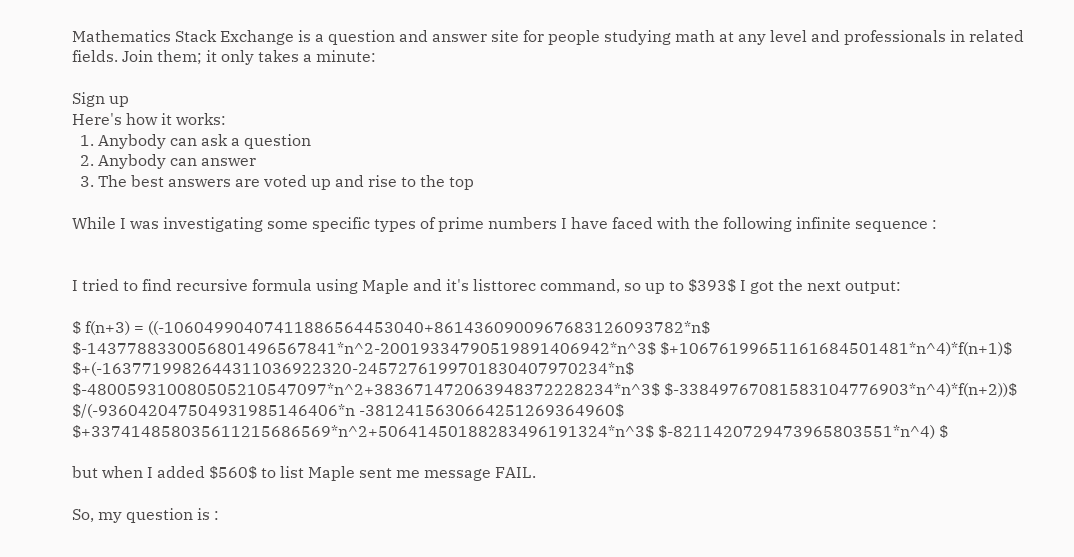Mathematics Stack Exchange is a question and answer site for people studying math at any level and professionals in related fields. Join them; it only takes a minute:

Sign up
Here's how it works:
  1. Anybody can ask a question
  2. Anybody can answer
  3. The best answers are voted up and rise to the top

While I was investigating some specific types of prime numbers I have faced with the following infinite sequence :


I tried to find recursive formula using Maple and it's listtorec command, so up to $393$ I got the next output:

$ f(n+3) = ((-10604990407411886564453040+8614360900967683126093782*n$ $-1437788330056801496567841*n^2-20019334790519891406942*n^3$ $+10676199651161684501481*n^4)*f(n+1)$ $+(-1637719982644311036922320-2457276199701830407970234*n$ $-480059310080505210547097*n^2+383671472063948372228234*n^3$ $-33849767081583104776903*n^4)*f(n+2))$ $/(-936042047504931985146406*n -3812415630664251269364960$ $+337414858035611215686569*n^2+50641450188283496191324*n^3$ $-8211420729473965803551*n^4) $

but when I added $560$ to list Maple sent me message FAIL.

So, my question is :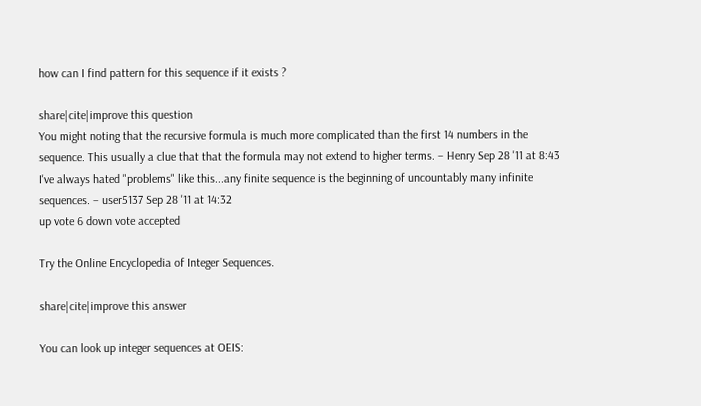how can I find pattern for this sequence if it exists ?

share|cite|improve this question
You might noting that the recursive formula is much more complicated than the first 14 numbers in the sequence. This usually a clue that that the formula may not extend to higher terms. – Henry Sep 28 '11 at 8:43
I've always hated "problems" like this...any finite sequence is the beginning of uncountably many infinite sequences. – user5137 Sep 28 '11 at 14:32
up vote 6 down vote accepted

Try the Online Encyclopedia of Integer Sequences.

share|cite|improve this answer

You can look up integer sequences at OEIS: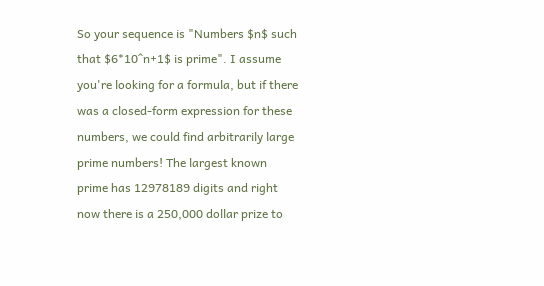So your sequence is "Numbers $n$ such that $6*10^n+1$ is prime". I assume you're looking for a formula, but if there was a closed-form expression for these numbers, we could find arbitrarily large prime numbers! The largest known prime has 12978189 digits and right now there is a 250,000 dollar prize to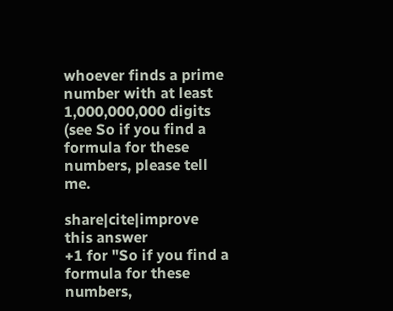whoever finds a prime number with at least 1,000,000,000 digits (see So if you find a formula for these numbers, please tell me.

share|cite|improve this answer
+1 for "So if you find a formula for these numbers,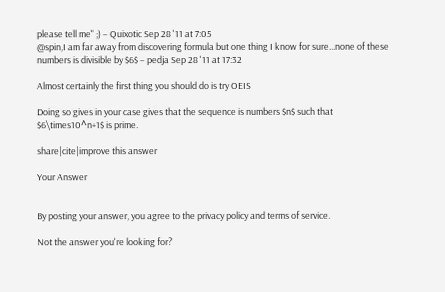please tell me" ;) – Quixotic Sep 28 '11 at 7:05
@spin,I am far away from discovering formula but one thing I know for sure...none of these numbers is divisible by $6$ – pedja Sep 28 '11 at 17:32

Almost certainly the first thing you should do is try OEIS

Doing so gives in your case gives that the sequence is numbers $n$ such that $6\times10^n+1$ is prime.

share|cite|improve this answer

Your Answer


By posting your answer, you agree to the privacy policy and terms of service.

Not the answer you're looking for?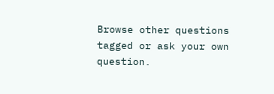Browse other questions tagged or ask your own question.